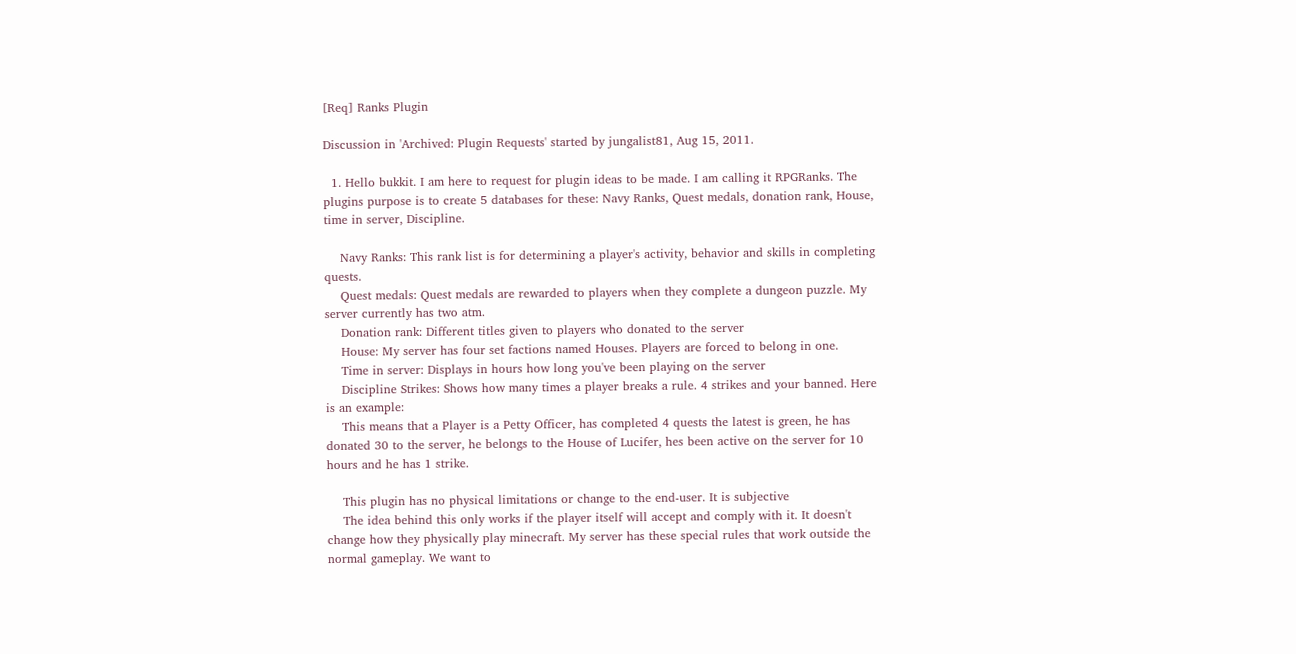[Req] Ranks Plugin

Discussion in 'Archived: Plugin Requests' started by jungalist81, Aug 15, 2011.

  1. Hello bukkit. I am here to request for plugin ideas to be made. I am calling it RPGRanks. The plugins purpose is to create 5 databases for these: Navy Ranks, Quest medals, donation rank, House, time in server, Discipline.

    Navy Ranks: This rank list is for determining a player's activity, behavior and skills in completing quests.
    Quest medals: Quest medals are rewarded to players when they complete a dungeon puzzle. My server currently has two atm.
    Donation rank: Different titles given to players who donated to the server
    House: My server has four set factions named Houses. Players are forced to belong in one.
    Time in server: Displays in hours how long you've been playing on the server
    Discipline Strikes: Shows how many times a player breaks a rule. 4 strikes and your banned. Here is an example:
    This means that a Player is a Petty Officer, has completed 4 quests the latest is green, he has donated 30 to the server, he belongs to the House of Lucifer, hes been active on the server for 10 hours and he has 1 strike.

    This plugin has no physical limitations or change to the end-user. It is subjective
    The idea behind this only works if the player itself will accept and comply with it. It doesn't change how they physically play minecraft. My server has these special rules that work outside the normal gameplay. We want to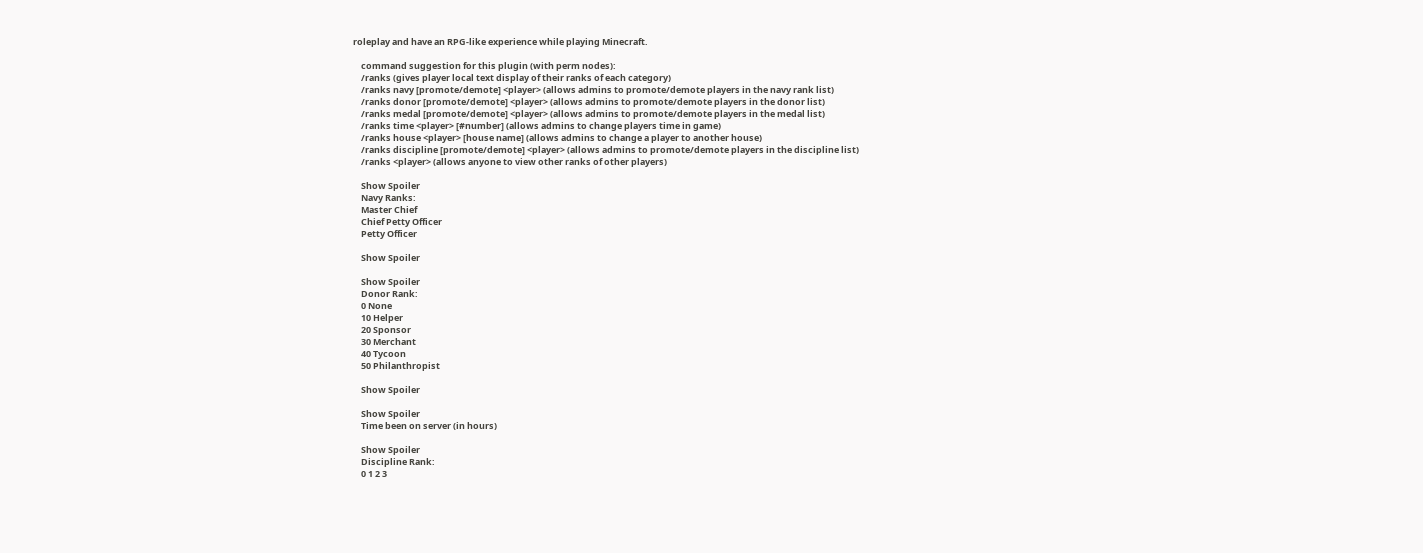roleplay and have an RPG-like experience while playing Minecraft.

    command suggestion for this plugin (with perm nodes):
    /ranks (gives player local text display of their ranks of each category)
    /ranks navy [promote/demote] <player> (allows admins to promote/demote players in the navy rank list)
    /ranks donor [promote/demote] <player> (allows admins to promote/demote players in the donor list)
    /ranks medal [promote/demote] <player> (allows admins to promote/demote players in the medal list)
    /ranks time <player> [#number] (allows admins to change players time in game)
    /ranks house <player> [house name] (allows admins to change a player to another house)
    /ranks discipline [promote/demote] <player> (allows admins to promote/demote players in the discipline list)
    /ranks <player> (allows anyone to view other ranks of other players)

    Show Spoiler
    Navy Ranks:
    Master Chief
    Chief Petty Officer
    Petty Officer

    Show Spoiler

    Show Spoiler
    Donor Rank:
    0 None
    10 Helper
    20 Sponsor
    30 Merchant
    40 Tycoon
    50 Philanthropist

    Show Spoiler

    Show Spoiler
    Time been on server (in hours)

    Show Spoiler
    Discipline Rank:
    0 1 2 3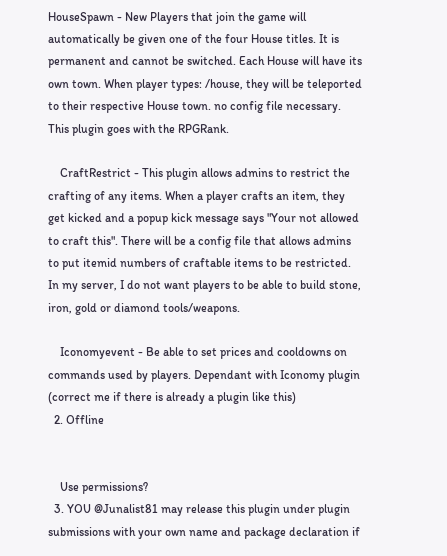HouseSpawn - New Players that join the game will automatically be given one of the four House titles. It is permanent and cannot be switched. Each House will have its own town. When player types: /house, they will be teleported to their respective House town. no config file necessary. This plugin goes with the RPGRank.

    CraftRestrict - This plugin allows admins to restrict the crafting of any items. When a player crafts an item, they get kicked and a popup kick message says "Your not allowed to craft this". There will be a config file that allows admins to put itemid numbers of craftable items to be restricted. In my server, I do not want players to be able to build stone, iron, gold or diamond tools/weapons.

    Iconomyevent - Be able to set prices and cooldowns on commands used by players. Dependant with Iconomy plugin (correct me if there is already a plugin like this)
  2. Offline


    Use permissions?
  3. YOU @Junalist81 may release this plugin under plugin submissions with your own name and package declaration if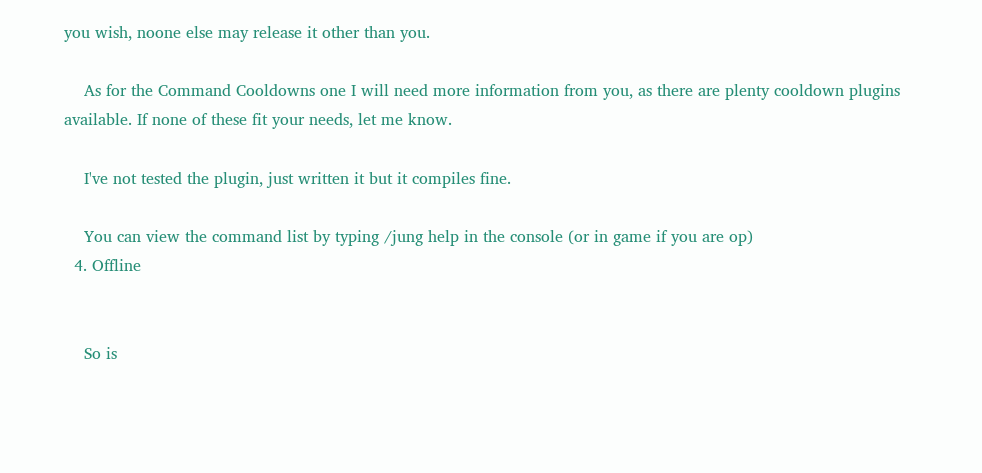you wish, noone else may release it other than you.

    As for the Command Cooldowns one I will need more information from you, as there are plenty cooldown plugins available. If none of these fit your needs, let me know.

    I've not tested the plugin, just written it but it compiles fine.

    You can view the command list by typing /jung help in the console (or in game if you are op)
  4. Offline


    So is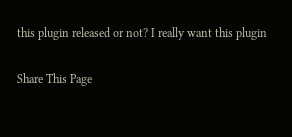this plugin released or not? I really want this plugin

Share This Page